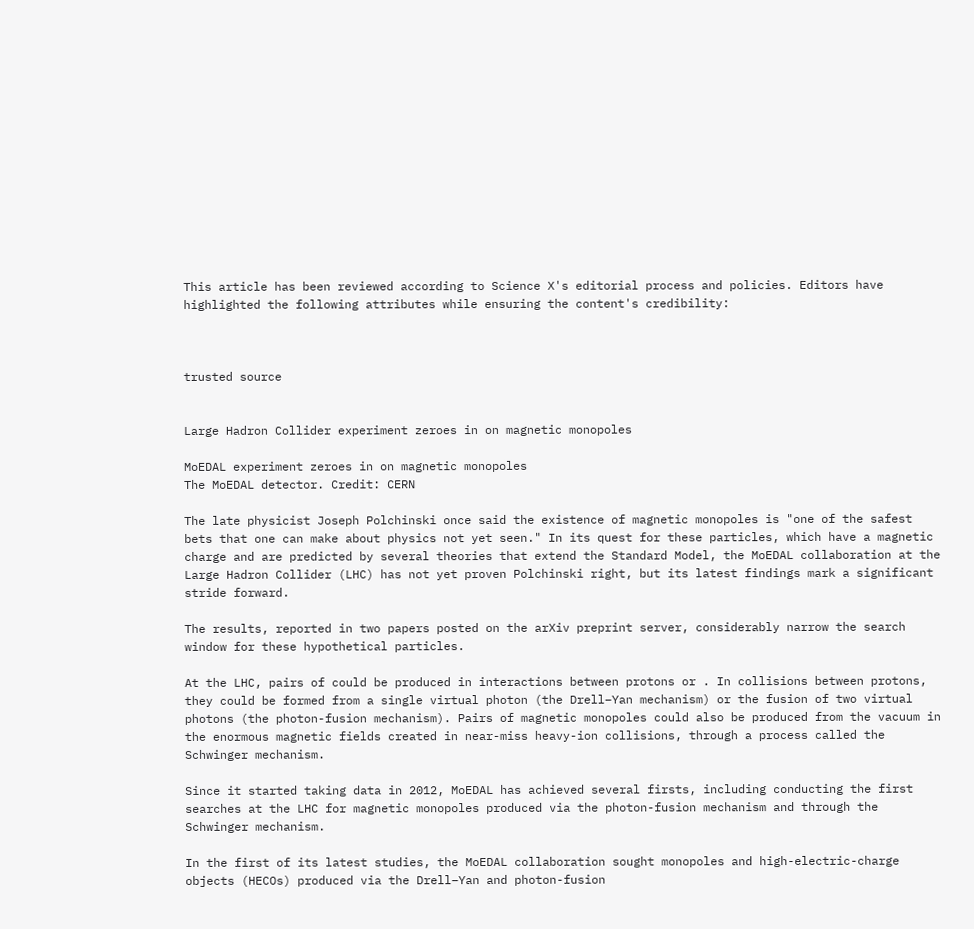This article has been reviewed according to Science X's editorial process and policies. Editors have highlighted the following attributes while ensuring the content's credibility:



trusted source


Large Hadron Collider experiment zeroes in on magnetic monopoles

MoEDAL experiment zeroes in on magnetic monopoles
The MoEDAL detector. Credit: CERN

The late physicist Joseph Polchinski once said the existence of magnetic monopoles is "one of the safest bets that one can make about physics not yet seen." In its quest for these particles, which have a magnetic charge and are predicted by several theories that extend the Standard Model, the MoEDAL collaboration at the Large Hadron Collider (LHC) has not yet proven Polchinski right, but its latest findings mark a significant stride forward.

The results, reported in two papers posted on the arXiv preprint server, considerably narrow the search window for these hypothetical particles.

At the LHC, pairs of could be produced in interactions between protons or . In collisions between protons, they could be formed from a single virtual photon (the Drell–Yan mechanism) or the fusion of two virtual photons (the photon-fusion mechanism). Pairs of magnetic monopoles could also be produced from the vacuum in the enormous magnetic fields created in near-miss heavy-ion collisions, through a process called the Schwinger mechanism.

Since it started taking data in 2012, MoEDAL has achieved several firsts, including conducting the first searches at the LHC for magnetic monopoles produced via the photon-fusion mechanism and through the Schwinger mechanism.

In the first of its latest studies, the MoEDAL collaboration sought monopoles and high-electric-charge objects (HECOs) produced via the Drell–Yan and photon-fusion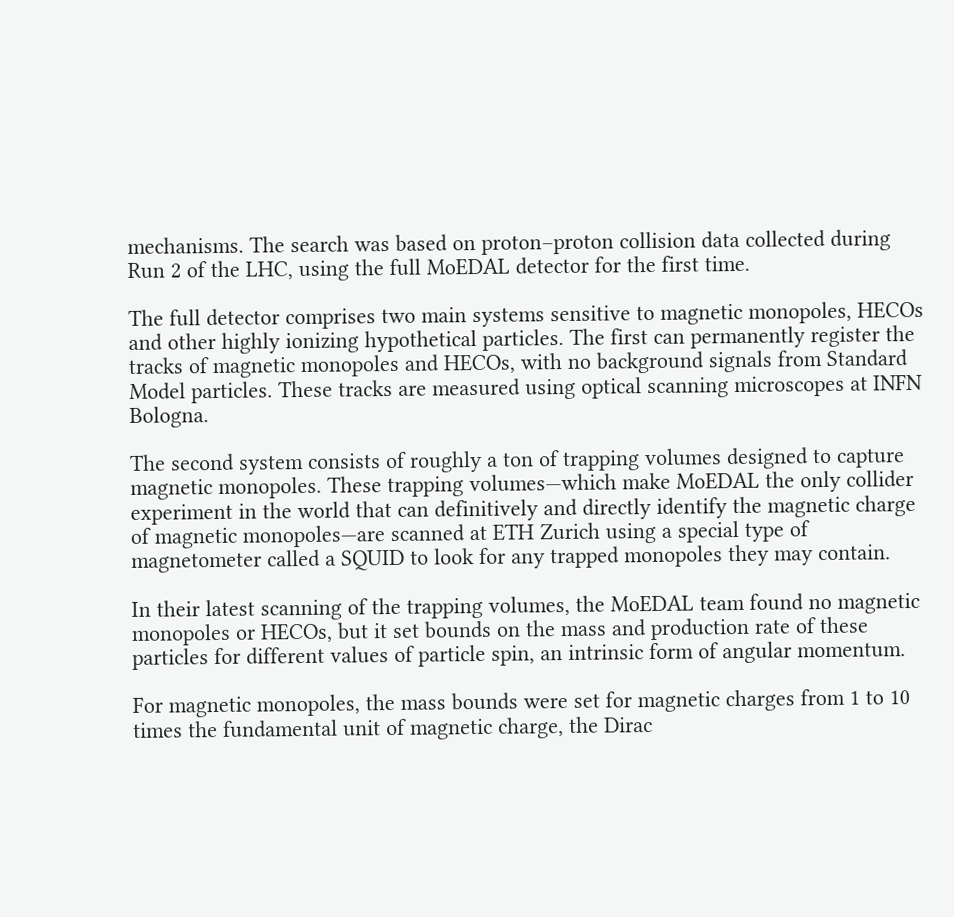mechanisms. The search was based on proton–proton collision data collected during Run 2 of the LHC, using the full MoEDAL detector for the first time.

The full detector comprises two main systems sensitive to magnetic monopoles, HECOs and other highly ionizing hypothetical particles. The first can permanently register the tracks of magnetic monopoles and HECOs, with no background signals from Standard Model particles. These tracks are measured using optical scanning microscopes at INFN Bologna.

The second system consists of roughly a ton of trapping volumes designed to capture magnetic monopoles. These trapping volumes—which make MoEDAL the only collider experiment in the world that can definitively and directly identify the magnetic charge of magnetic monopoles—are scanned at ETH Zurich using a special type of magnetometer called a SQUID to look for any trapped monopoles they may contain.

In their latest scanning of the trapping volumes, the MoEDAL team found no magnetic monopoles or HECOs, but it set bounds on the mass and production rate of these particles for different values of particle spin, an intrinsic form of angular momentum.

For magnetic monopoles, the mass bounds were set for magnetic charges from 1 to 10 times the fundamental unit of magnetic charge, the Dirac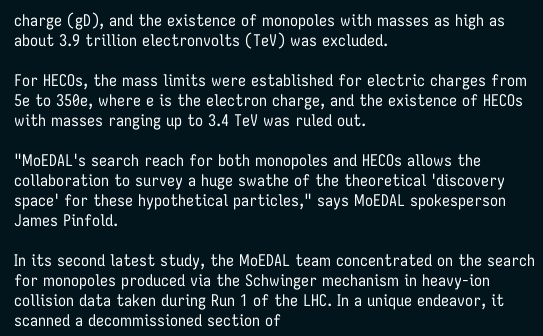charge (gD), and the existence of monopoles with masses as high as about 3.9 trillion electronvolts (TeV) was excluded.

For HECOs, the mass limits were established for electric charges from 5e to 350e, where e is the electron charge, and the existence of HECOs with masses ranging up to 3.4 TeV was ruled out.

"MoEDAL's search reach for both monopoles and HECOs allows the collaboration to survey a huge swathe of the theoretical 'discovery space' for these hypothetical particles," says MoEDAL spokesperson James Pinfold.

In its second latest study, the MoEDAL team concentrated on the search for monopoles produced via the Schwinger mechanism in heavy-ion collision data taken during Run 1 of the LHC. In a unique endeavor, it scanned a decommissioned section of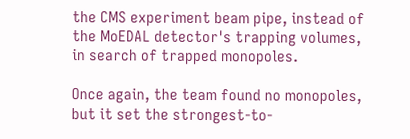the CMS experiment beam pipe, instead of the MoEDAL detector's trapping volumes, in search of trapped monopoles.

Once again, the team found no monopoles, but it set the strongest-to-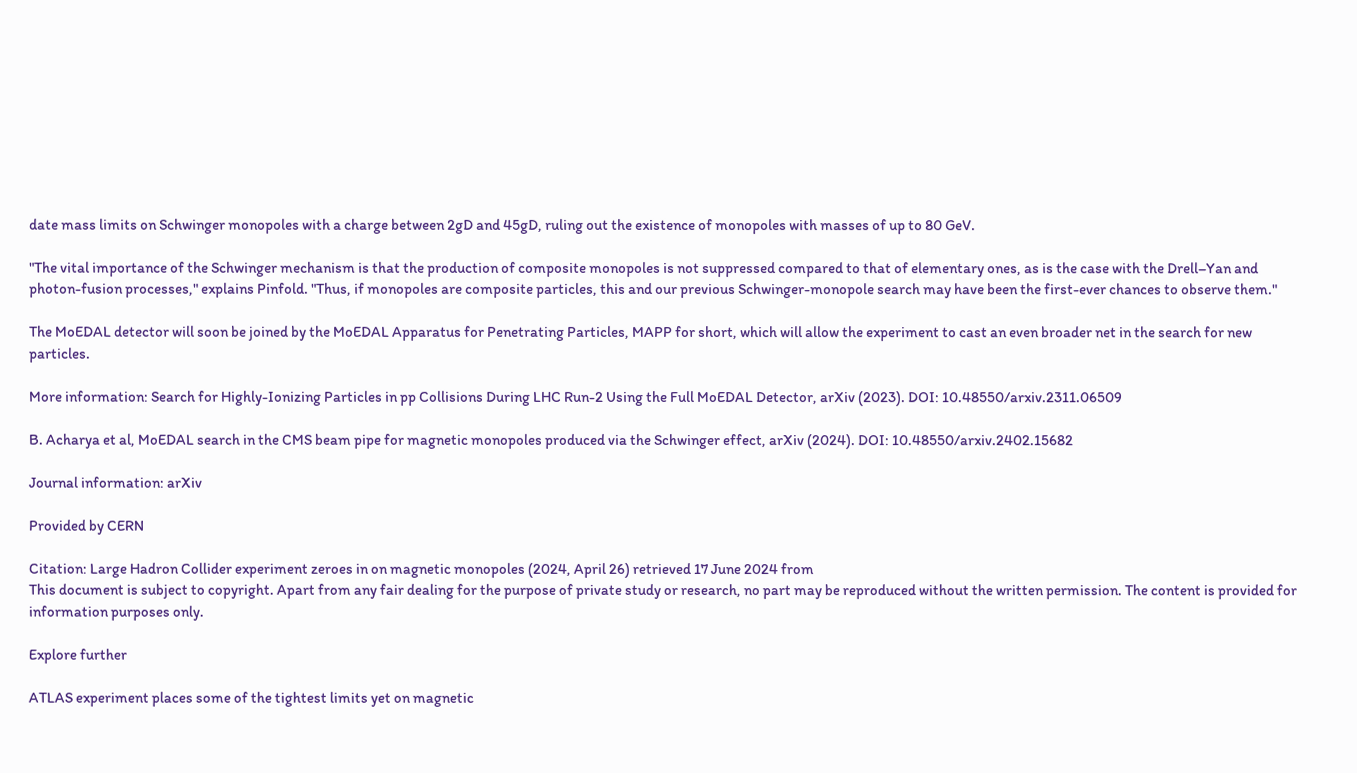date mass limits on Schwinger monopoles with a charge between 2gD and 45gD, ruling out the existence of monopoles with masses of up to 80 GeV.

"The vital importance of the Schwinger mechanism is that the production of composite monopoles is not suppressed compared to that of elementary ones, as is the case with the Drell–Yan and photon-fusion processes," explains Pinfold. "Thus, if monopoles are composite particles, this and our previous Schwinger-monopole search may have been the first-ever chances to observe them."

The MoEDAL detector will soon be joined by the MoEDAL Apparatus for Penetrating Particles, MAPP for short, which will allow the experiment to cast an even broader net in the search for new particles.

More information: Search for Highly-Ionizing Particles in pp Collisions During LHC Run-2 Using the Full MoEDAL Detector, arXiv (2023). DOI: 10.48550/arxiv.2311.06509

B. Acharya et al, MoEDAL search in the CMS beam pipe for magnetic monopoles produced via the Schwinger effect, arXiv (2024). DOI: 10.48550/arxiv.2402.15682

Journal information: arXiv

Provided by CERN

Citation: Large Hadron Collider experiment zeroes in on magnetic monopoles (2024, April 26) retrieved 17 June 2024 from
This document is subject to copyright. Apart from any fair dealing for the purpose of private study or research, no part may be reproduced without the written permission. The content is provided for information purposes only.

Explore further

ATLAS experiment places some of the tightest limits yet on magnetic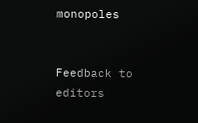monopoles


Feedback to editors